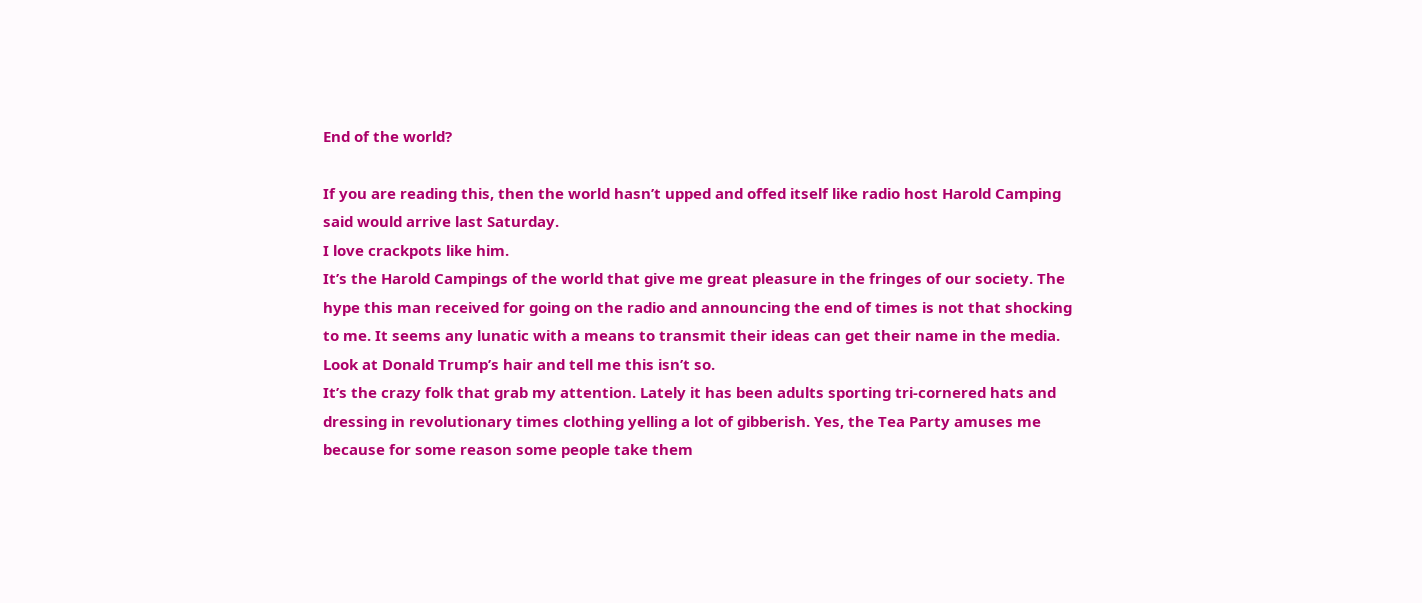End of the world?

If you are reading this, then the world hasn’t upped and offed itself like radio host Harold Camping said would arrive last Saturday.
I love crackpots like him.
It’s the Harold Campings of the world that give me great pleasure in the fringes of our society. The hype this man received for going on the radio and announcing the end of times is not that shocking to me. It seems any lunatic with a means to transmit their ideas can get their name in the media.
Look at Donald Trump’s hair and tell me this isn’t so.
It’s the crazy folk that grab my attention. Lately it has been adults sporting tri-cornered hats and dressing in revolutionary times clothing yelling a lot of gibberish. Yes, the Tea Party amuses me because for some reason some people take them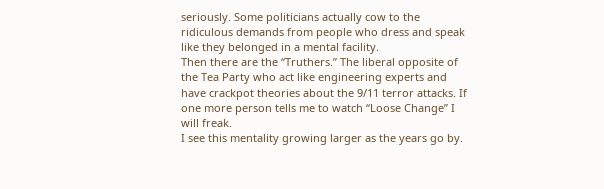seriously. Some politicians actually cow to the ridiculous demands from people who dress and speak like they belonged in a mental facility.
Then there are the “Truthers.” The liberal opposite of the Tea Party who act like engineering experts and have crackpot theories about the 9/11 terror attacks. If one more person tells me to watch “Loose Change” I will freak.
I see this mentality growing larger as the years go by.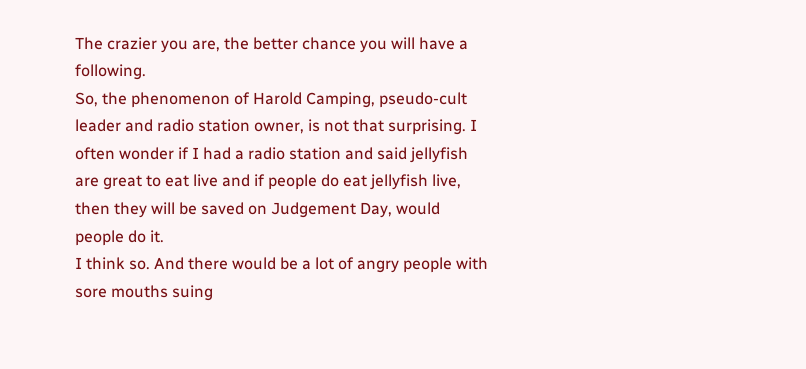The crazier you are, the better chance you will have a following.
So, the phenomenon of Harold Camping, pseudo-cult leader and radio station owner, is not that surprising. I often wonder if I had a radio station and said jellyfish are great to eat live and if people do eat jellyfish live, then they will be saved on Judgement Day, would people do it.
I think so. And there would be a lot of angry people with sore mouths suing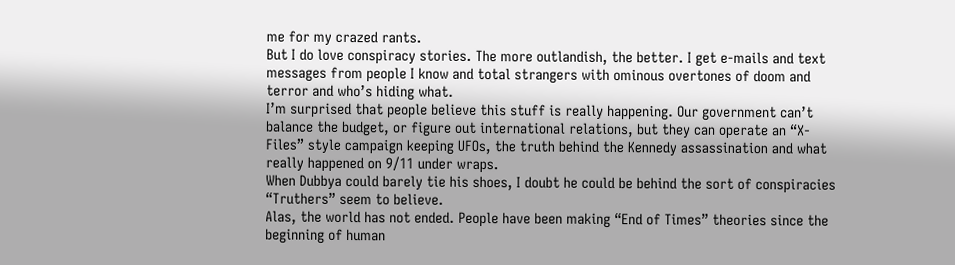me for my crazed rants.
But I do love conspiracy stories. The more outlandish, the better. I get e-mails and text messages from people I know and total strangers with ominous overtones of doom and terror and who’s hiding what.
I’m surprised that people believe this stuff is really happening. Our government can’t balance the budget, or figure out international relations, but they can operate an “X-Files” style campaign keeping UFOs, the truth behind the Kennedy assassination and what really happened on 9/11 under wraps.
When Dubbya could barely tie his shoes, I doubt he could be behind the sort of conspiracies “Truthers” seem to believe.
Alas, the world has not ended. People have been making “End of Times” theories since the beginning of human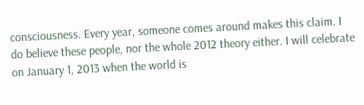consciousness. Every year, someone comes around makes this claim. I do believe these people, nor the whole 2012 theory either. I will celebrate on January 1, 2013 when the world is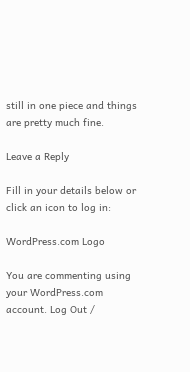still in one piece and things are pretty much fine.

Leave a Reply

Fill in your details below or click an icon to log in:

WordPress.com Logo

You are commenting using your WordPress.com account. Log Out /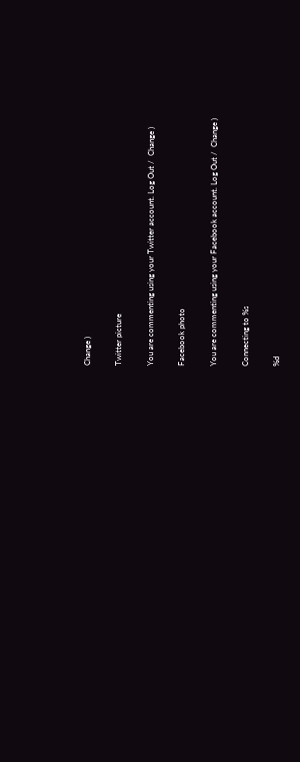Change )

Twitter picture

You are commenting using your Twitter account. Log Out /  Change )

Facebook photo

You are commenting using your Facebook account. Log Out /  Change )

Connecting to %s

%d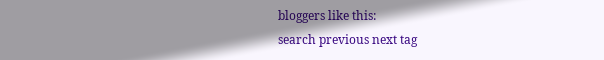bloggers like this:
search previous next tag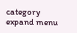category expand menu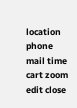location phone mail time cart zoom edit close